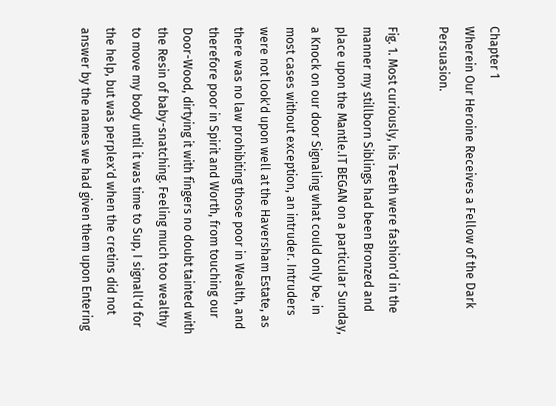Chapter 1
Wherein Our Heroine Receives a Fellow of the Dark Persuasion.

Fig. 1. Most curiously, his Teeth were fashion'd in the manner my stillborn Siblings had been Bronzed and place upon the Mantle.IT BEGAN on a particular Sunday, a Knock on our door Signaling what could only be, in most cases without exception, an intruder. Intruders were not look'd upon well at the Haversham Estate, as there was no law prohibiting those poor in Wealth, and therefore poor in Spirit and Worth, from touching our Door-Wood, dirtying it with fingers no doubt tainted with the Resin of baby-snatching. Feeling much too wealthy to move my body until it was time to Sup, I signall'd for the help, but was perplex'd when the cretins did not answer by the names we had given them upon Entering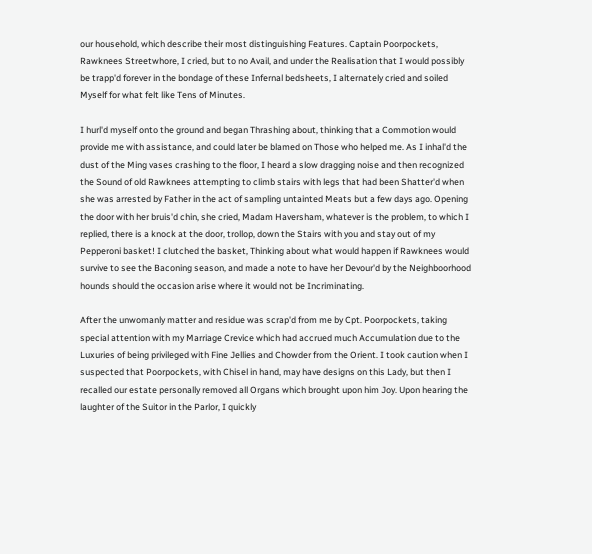our household, which describe their most distinguishing Features. Captain Poorpockets, Rawknees Streetwhore, I cried, but to no Avail, and under the Realisation that I would possibly be trapp'd forever in the bondage of these Infernal bedsheets, I alternately cried and soiled Myself for what felt like Tens of Minutes.

I hurl'd myself onto the ground and began Thrashing about, thinking that a Commotion would provide me with assistance, and could later be blamed on Those who helped me. As I inhal'd the dust of the Ming vases crashing to the floor, I heard a slow dragging noise and then recognized the Sound of old Rawknees attempting to climb stairs with legs that had been Shatter'd when she was arrested by Father in the act of sampling untainted Meats but a few days ago. Opening the door with her bruis'd chin, she cried, Madam Haversham, whatever is the problem, to which I replied, there is a knock at the door, trollop, down the Stairs with you and stay out of my Pepperoni basket! I clutched the basket, Thinking about what would happen if Rawknees would survive to see the Baconing season, and made a note to have her Devour'd by the Neighboorhood hounds should the occasion arise where it would not be Incriminating.

After the unwomanly matter and residue was scrap'd from me by Cpt. Poorpockets, taking special attention with my Marriage Crevice which had accrued much Accumulation due to the Luxuries of being privileged with Fine Jellies and Chowder from the Orient. I took caution when I suspected that Poorpockets, with Chisel in hand, may have designs on this Lady, but then I recalled our estate personally removed all Organs which brought upon him Joy. Upon hearing the laughter of the Suitor in the Parlor, I quickly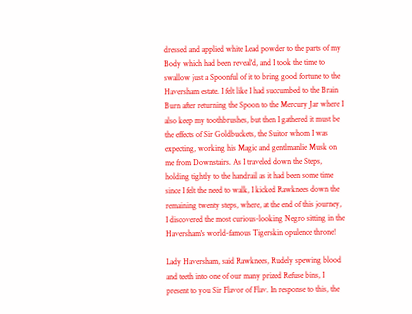dressed and applied white Lead powder to the parts of my Body which had been reveal'd, and I took the time to swallow just a Spoonful of it to bring good fortune to the Haversham estate. I felt like I had succumbed to the Brain Burn after returning the Spoon to the Mercury Jar where I also keep my toothbrushes, but then I gathered it must be the effects of Sir Goldbuckets, the Suitor whom I was expecting, working his Magic and gentlmanlie Musk on me from Downstairs. As I traveled down the Steps, holding tightly to the handrail as it had been some time since I felt the need to walk, I kicked Rawknees down the remaining twenty steps, where, at the end of this journey, I discovered the most curious-looking Negro sitting in the Haversham's world-famous Tigerskin opulence throne!

Lady Haversham, said Rawknees, Rudely spewing blood and teeth into one of our many prized Refuse bins, I present to you Sir Flavor of Flav. In response to this, the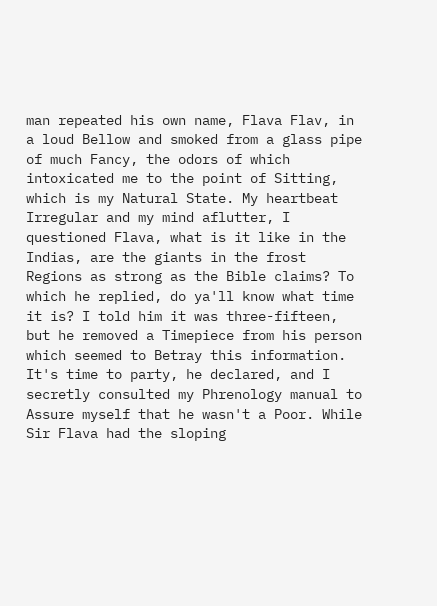man repeated his own name, Flava Flav, in a loud Bellow and smoked from a glass pipe of much Fancy, the odors of which intoxicated me to the point of Sitting, which is my Natural State. My heartbeat Irregular and my mind aflutter, I questioned Flava, what is it like in the Indias, are the giants in the frost Regions as strong as the Bible claims? To which he replied, do ya'll know what time it is? I told him it was three-fifteen, but he removed a Timepiece from his person which seemed to Betray this information. It's time to party, he declared, and I secretly consulted my Phrenology manual to Assure myself that he wasn't a Poor. While Sir Flava had the sloping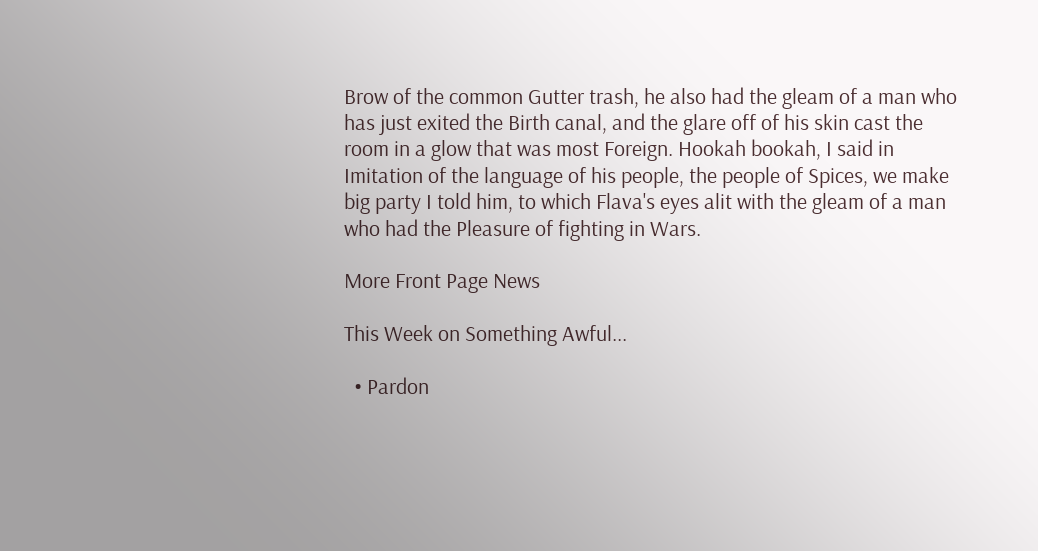Brow of the common Gutter trash, he also had the gleam of a man who has just exited the Birth canal, and the glare off of his skin cast the room in a glow that was most Foreign. Hookah bookah, I said in Imitation of the language of his people, the people of Spices, we make big party I told him, to which Flava's eyes alit with the gleam of a man who had the Pleasure of fighting in Wars.

More Front Page News

This Week on Something Awful...

  • Pardon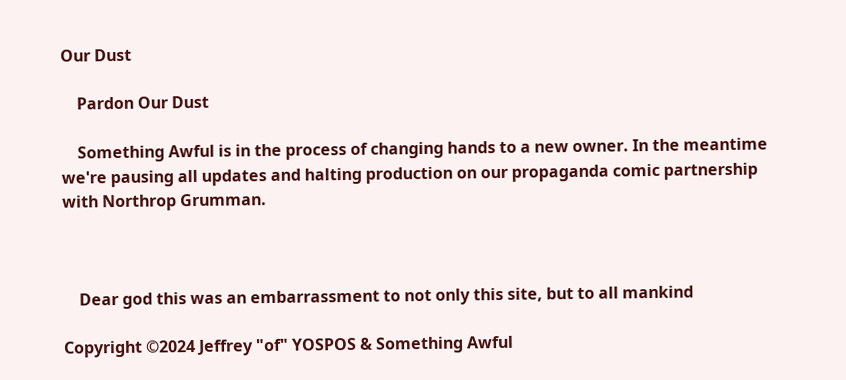Our Dust

    Pardon Our Dust

    Something Awful is in the process of changing hands to a new owner. In the meantime we're pausing all updates and halting production on our propaganda comic partnership with Northrop Grumman.



    Dear god this was an embarrassment to not only this site, but to all mankind

Copyright ©2024 Jeffrey "of" YOSPOS & Something Awful